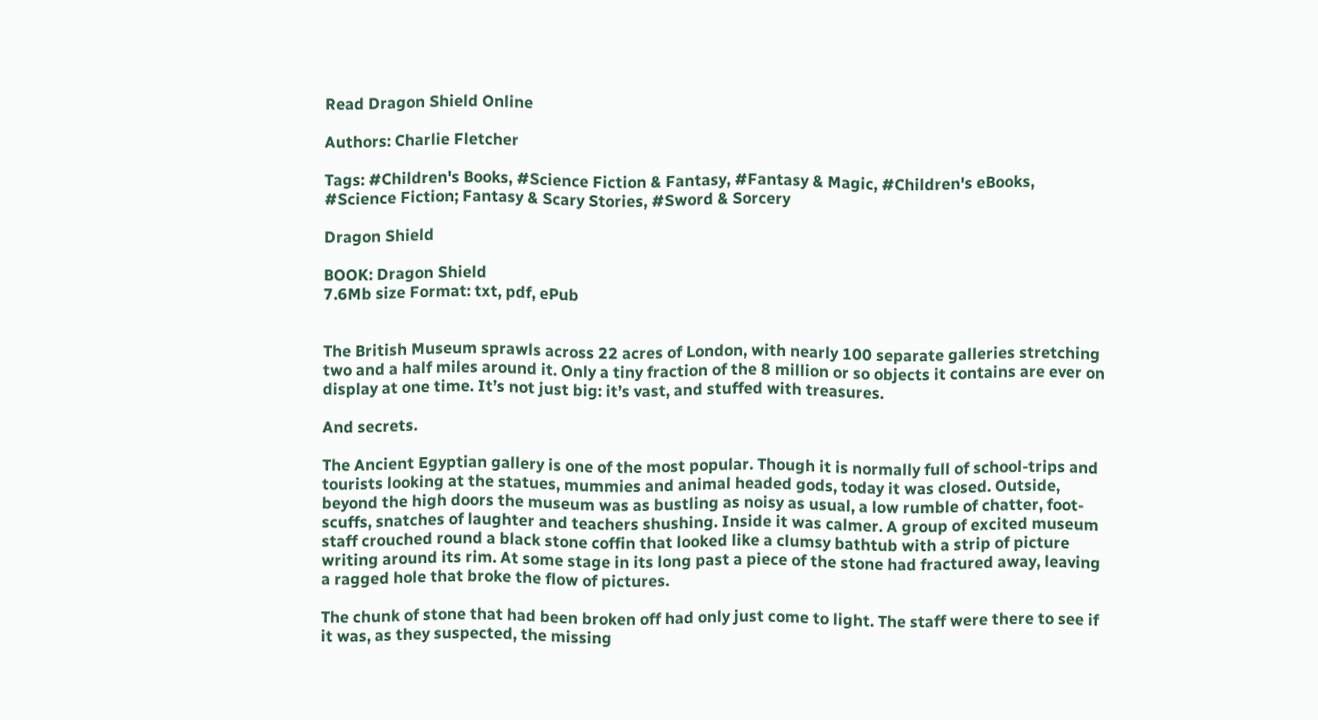Read Dragon Shield Online

Authors: Charlie Fletcher

Tags: #Children's Books, #Science Fiction & Fantasy, #Fantasy & Magic, #Children's eBooks, #Science Fiction; Fantasy & Scary Stories, #Sword & Sorcery

Dragon Shield

BOOK: Dragon Shield
7.6Mb size Format: txt, pdf, ePub


The British Museum sprawls across 22 acres of London, with nearly 100 separate galleries stretching two and a half miles around it. Only a tiny fraction of the 8 million or so objects it contains are ever on display at one time. It’s not just big: it’s vast, and stuffed with treasures.

And secrets.

The Ancient Egyptian gallery is one of the most popular. Though it is normally full of school-trips and tourists looking at the statues, mummies and animal headed gods, today it was closed. Outside, beyond the high doors the museum was as bustling as noisy as usual, a low rumble of chatter, foot-scuffs, snatches of laughter and teachers shushing. Inside it was calmer. A group of excited museum staff crouched round a black stone coffin that looked like a clumsy bathtub with a strip of picture writing around its rim. At some stage in its long past a piece of the stone had fractured away, leaving a ragged hole that broke the flow of pictures.

The chunk of stone that had been broken off had only just come to light. The staff were there to see if it was, as they suspected, the missing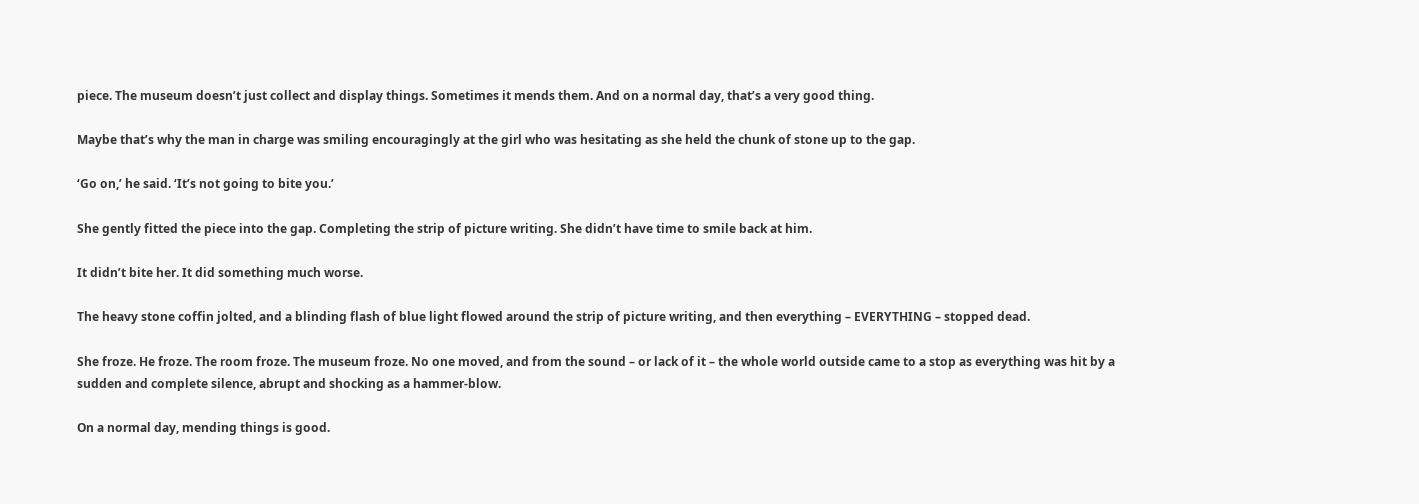piece. The museum doesn’t just collect and display things. Sometimes it mends them. And on a normal day, that’s a very good thing.

Maybe that’s why the man in charge was smiling encouragingly at the girl who was hesitating as she held the chunk of stone up to the gap.

‘Go on,’ he said. ‘It’s not going to bite you.’

She gently fitted the piece into the gap. Completing the strip of picture writing. She didn’t have time to smile back at him.

It didn’t bite her. It did something much worse.

The heavy stone coffin jolted, and a blinding flash of blue light flowed around the strip of picture writing, and then everything – EVERYTHING – stopped dead.

She froze. He froze. The room froze. The museum froze. No one moved, and from the sound – or lack of it – the whole world outside came to a stop as everything was hit by a sudden and complete silence, abrupt and shocking as a hammer-blow.

On a normal day, mending things is good.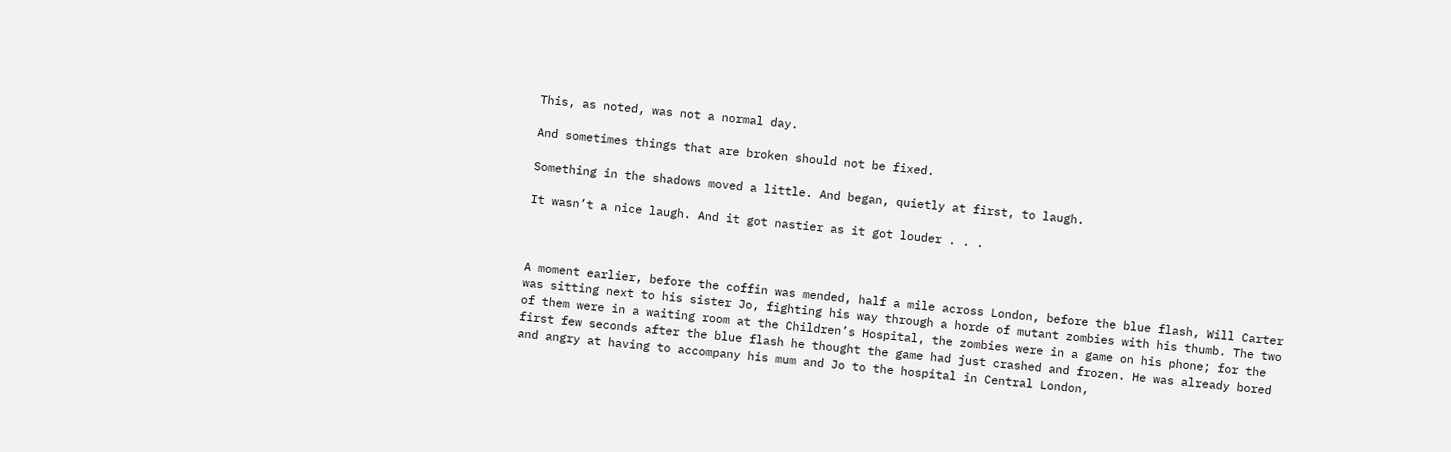This, as noted, was not a normal day.

And sometimes things that are broken should not be fixed.

Something in the shadows moved a little. And began, quietly at first, to laugh.

It wasn’t a nice laugh. And it got nastier as it got louder . . .



A moment earlier, before the coffin was mended, half a mile across London, before the blue flash, Will Carter was sitting next to his sister Jo, fighting his way through a horde of mutant zombies with his thumb. The two of them were in a waiting room at the Children’s Hospital, the zombies were in a game on his phone; for the first few seconds after the blue flash he thought the game had just crashed and frozen. He was already bored and angry at having to accompany his mum and Jo to the hospital in Central London,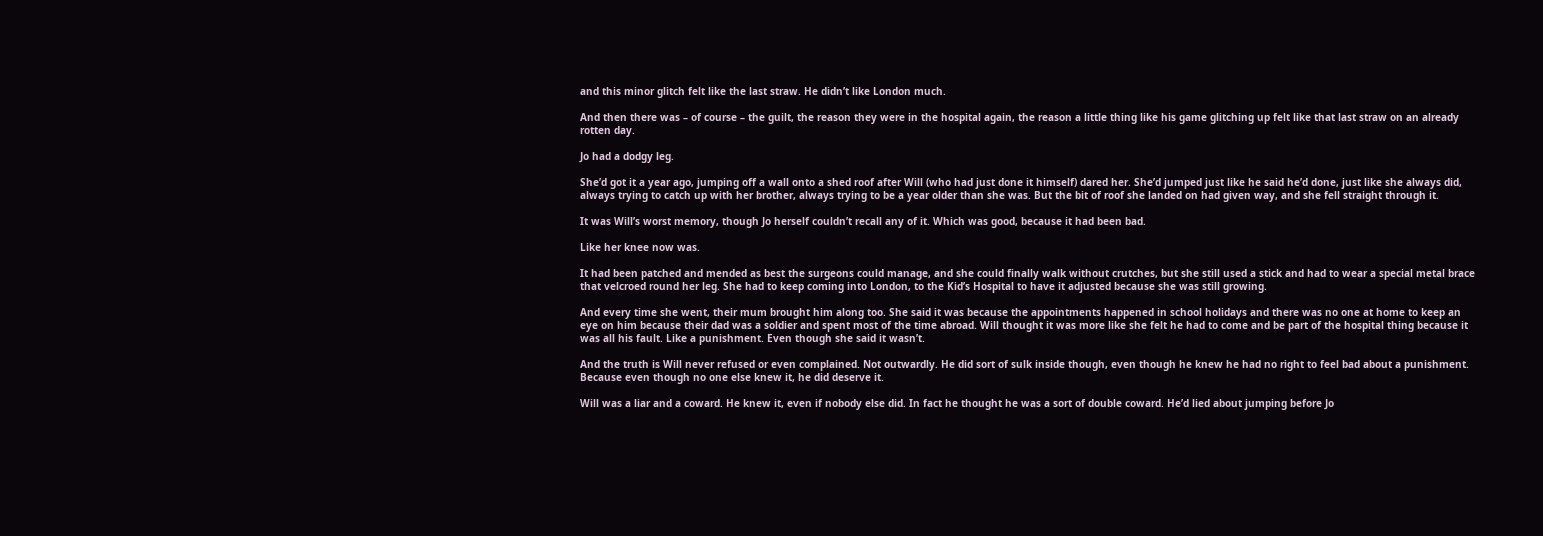and this minor glitch felt like the last straw. He didn’t like London much.

And then there was – of course – the guilt, the reason they were in the hospital again, the reason a little thing like his game glitching up felt like that last straw on an already rotten day.

Jo had a dodgy leg.

She’d got it a year ago, jumping off a wall onto a shed roof after Will (who had just done it himself) dared her. She’d jumped just like he said he’d done, just like she always did, always trying to catch up with her brother, always trying to be a year older than she was. But the bit of roof she landed on had given way, and she fell straight through it.

It was Will’s worst memory, though Jo herself couldn’t recall any of it. Which was good, because it had been bad.

Like her knee now was.

It had been patched and mended as best the surgeons could manage, and she could finally walk without crutches, but she still used a stick and had to wear a special metal brace that velcroed round her leg. She had to keep coming into London, to the Kid’s Hospital to have it adjusted because she was still growing.

And every time she went, their mum brought him along too. She said it was because the appointments happened in school holidays and there was no one at home to keep an eye on him because their dad was a soldier and spent most of the time abroad. Will thought it was more like she felt he had to come and be part of the hospital thing because it was all his fault. Like a punishment. Even though she said it wasn’t.

And the truth is Will never refused or even complained. Not outwardly. He did sort of sulk inside though, even though he knew he had no right to feel bad about a punishment. Because even though no one else knew it, he did deserve it.

Will was a liar and a coward. He knew it, even if nobody else did. In fact he thought he was a sort of double coward. He’d lied about jumping before Jo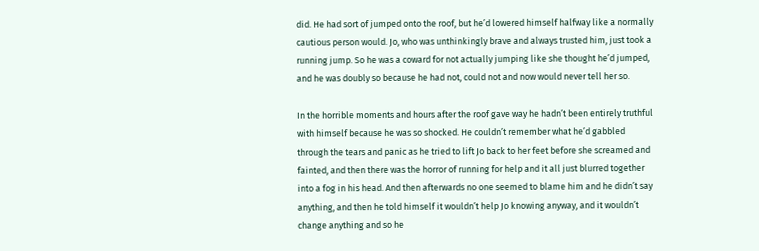did. He had sort of jumped onto the roof, but he’d lowered himself halfway like a normally cautious person would. Jo, who was unthinkingly brave and always trusted him, just took a running jump. So he was a coward for not actually jumping like she thought he’d jumped, and he was doubly so because he had not, could not and now would never tell her so.

In the horrible moments and hours after the roof gave way he hadn’t been entirely truthful with himself because he was so shocked. He couldn’t remember what he’d gabbled through the tears and panic as he tried to lift Jo back to her feet before she screamed and fainted, and then there was the horror of running for help and it all just blurred together into a fog in his head. And then afterwards no one seemed to blame him and he didn’t say anything, and then he told himself it wouldn’t help Jo knowing anyway, and it wouldn’t change anything and so he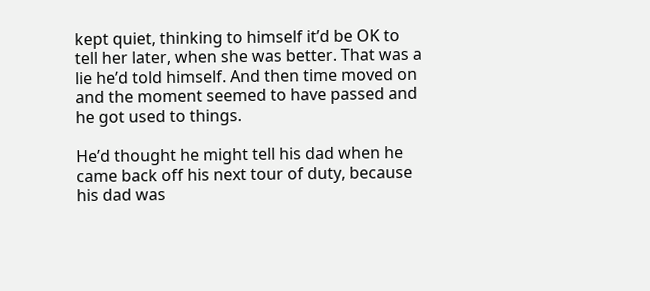kept quiet, thinking to himself it’d be OK to tell her later, when she was better. That was a lie he’d told himself. And then time moved on and the moment seemed to have passed and he got used to things.

He’d thought he might tell his dad when he came back off his next tour of duty, because his dad was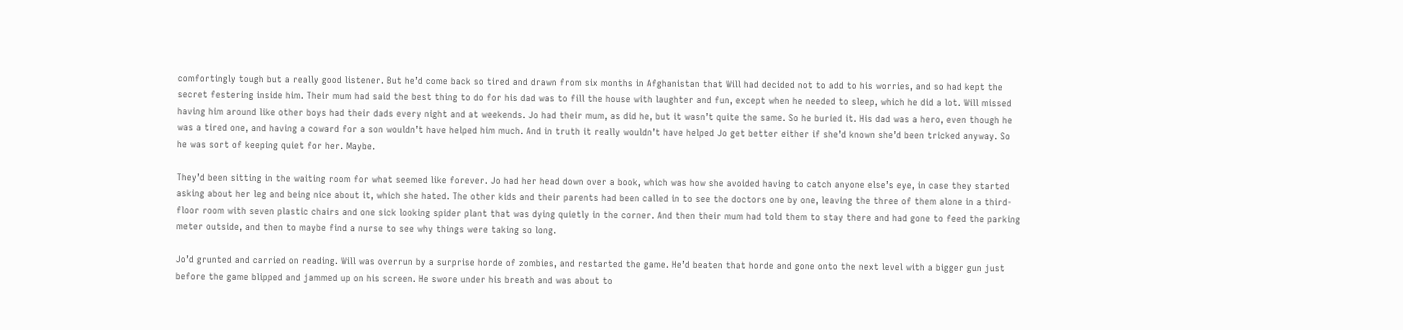comfortingly tough but a really good listener. But he’d come back so tired and drawn from six months in Afghanistan that Will had decided not to add to his worries, and so had kept the secret festering inside him. Their mum had said the best thing to do for his dad was to fill the house with laughter and fun, except when he needed to sleep, which he did a lot. Will missed having him around like other boys had their dads every night and at weekends. Jo had their mum, as did he, but it wasn’t quite the same. So he buried it. His dad was a hero, even though he was a tired one, and having a coward for a son wouldn’t have helped him much. And in truth it really wouldn’t have helped Jo get better either if she’d known she’d been tricked anyway. So he was sort of keeping quiet for her. Maybe.

They’d been sitting in the waiting room for what seemed like forever. Jo had her head down over a book, which was how she avoided having to catch anyone else’s eye, in case they started asking about her leg and being nice about it, which she hated. The other kids and their parents had been called in to see the doctors one by one, leaving the three of them alone in a third-floor room with seven plastic chairs and one sick looking spider plant that was dying quietly in the corner. And then their mum had told them to stay there and had gone to feed the parking meter outside, and then to maybe find a nurse to see why things were taking so long.

Jo’d grunted and carried on reading. Will was overrun by a surprise horde of zombies, and restarted the game. He’d beaten that horde and gone onto the next level with a bigger gun just before the game blipped and jammed up on his screen. He swore under his breath and was about to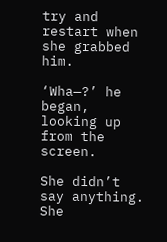try and restart when she grabbed him.

‘Wha—?’ he began, looking up from the screen.

She didn’t say anything. She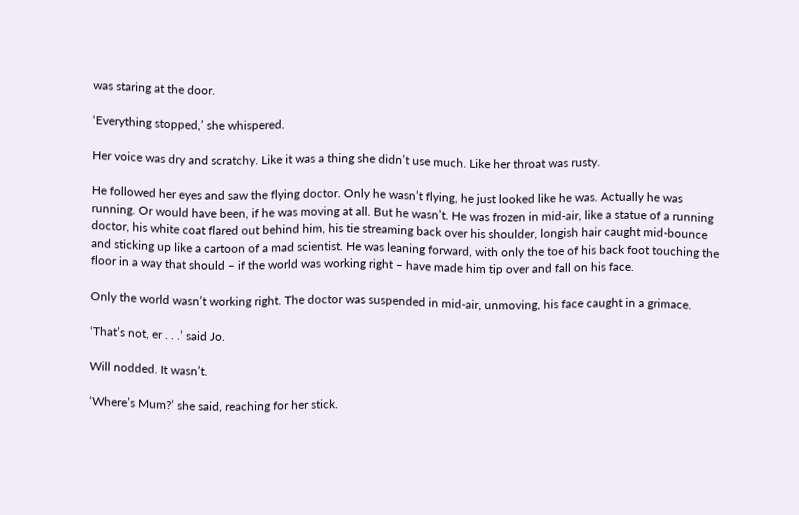was staring at the door.

‘Everything stopped,’ she whispered.

Her voice was dry and scratchy. Like it was a thing she didn’t use much. Like her throat was rusty.

He followed her eyes and saw the flying doctor. Only he wasn’t flying, he just looked like he was. Actually he was running. Or would have been, if he was moving at all. But he wasn’t. He was frozen in mid-air, like a statue of a running doctor, his white coat flared out behind him, his tie streaming back over his shoulder, longish hair caught mid-bounce and sticking up like a cartoon of a mad scientist. He was leaning forward, with only the toe of his back foot touching the floor in a way that should – if the world was working right – have made him tip over and fall on his face.

Only the world wasn’t working right. The doctor was suspended in mid-air, unmoving, his face caught in a grimace.

‘That’s not, er . . .’ said Jo.

Will nodded. It wasn’t.

‘Where’s Mum?’ she said, reaching for her stick.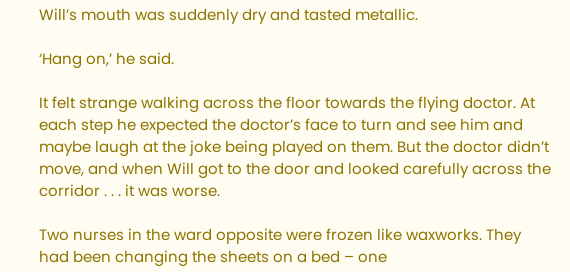Will’s mouth was suddenly dry and tasted metallic.

‘Hang on,’ he said.

It felt strange walking across the floor towards the flying doctor. At each step he expected the doctor’s face to turn and see him and maybe laugh at the joke being played on them. But the doctor didn’t move, and when Will got to the door and looked carefully across the corridor . . . it was worse.

Two nurses in the ward opposite were frozen like waxworks. They had been changing the sheets on a bed – one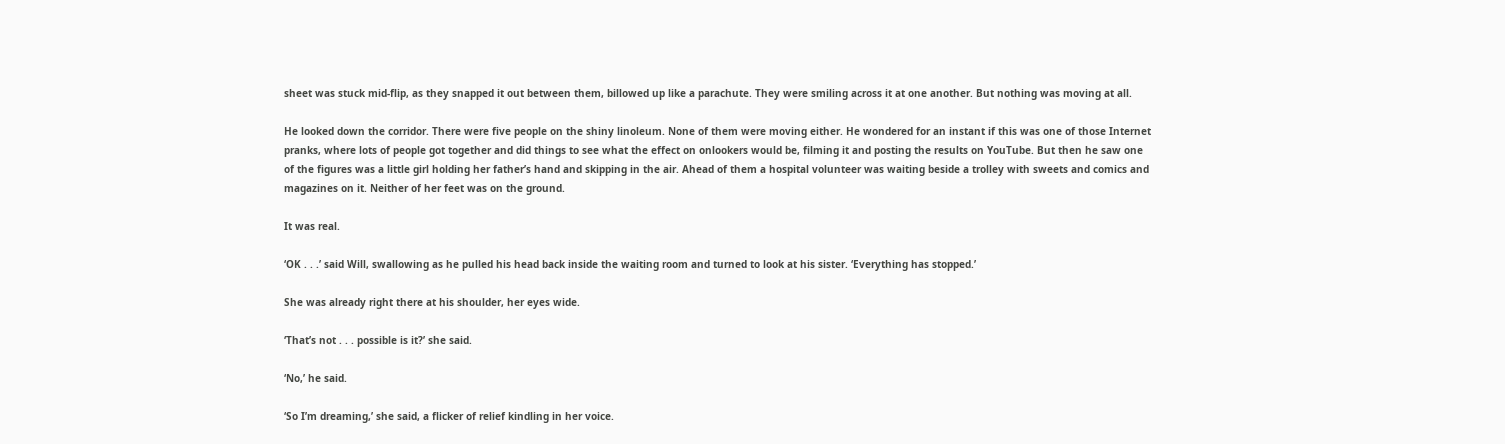sheet was stuck mid-flip, as they snapped it out between them, billowed up like a parachute. They were smiling across it at one another. But nothing was moving at all.

He looked down the corridor. There were five people on the shiny linoleum. None of them were moving either. He wondered for an instant if this was one of those Internet pranks, where lots of people got together and did things to see what the effect on onlookers would be, filming it and posting the results on YouTube. But then he saw one of the figures was a little girl holding her father’s hand and skipping in the air. Ahead of them a hospital volunteer was waiting beside a trolley with sweets and comics and magazines on it. Neither of her feet was on the ground.

It was real.

‘OK . . .’ said Will, swallowing as he pulled his head back inside the waiting room and turned to look at his sister. ‘Everything has stopped.’

She was already right there at his shoulder, her eyes wide.

‘That’s not . . . possible is it?’ she said.

‘No,’ he said.

‘So I’m dreaming,’ she said, a flicker of relief kindling in her voice.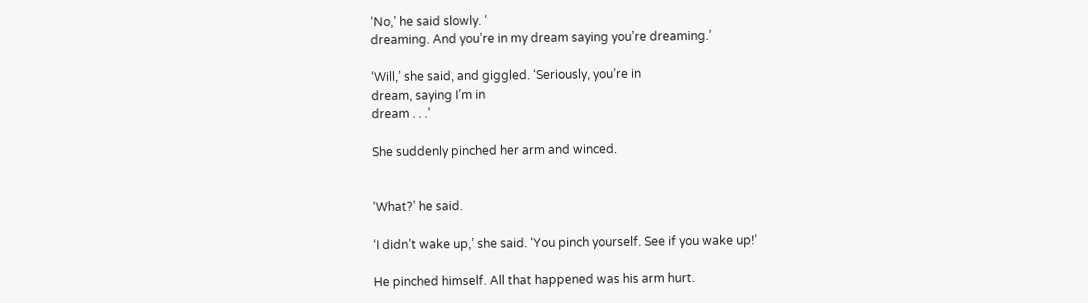‘No,’ he said slowly. ‘
dreaming. And you’re in my dream saying you’re dreaming.’

‘Will,’ she said, and giggled. ‘Seriously, you’re in
dream, saying I’m in
dream . . .’

She suddenly pinched her arm and winced.


‘What?’ he said.

‘I didn’t wake up,’ she said. ‘You pinch yourself. See if you wake up!’

He pinched himself. All that happened was his arm hurt.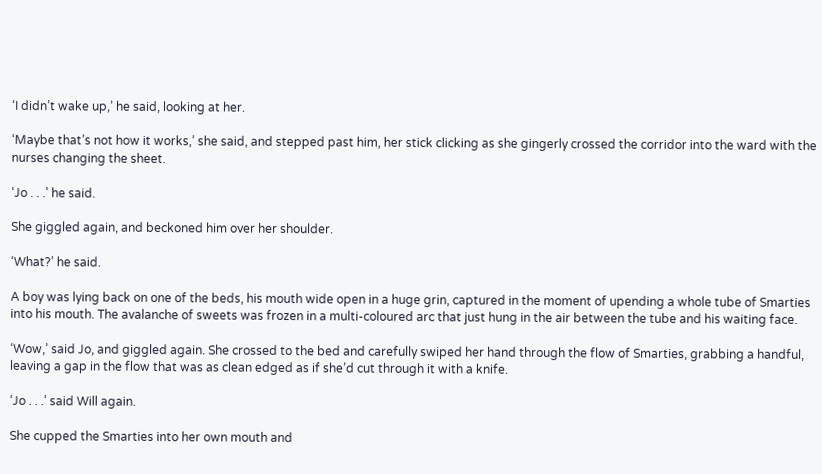‘I didn’t wake up,’ he said, looking at her.

‘Maybe that’s not how it works,’ she said, and stepped past him, her stick clicking as she gingerly crossed the corridor into the ward with the nurses changing the sheet.

‘Jo . . .’ he said.

She giggled again, and beckoned him over her shoulder.

‘What?’ he said.

A boy was lying back on one of the beds, his mouth wide open in a huge grin, captured in the moment of upending a whole tube of Smarties into his mouth. The avalanche of sweets was frozen in a multi-coloured arc that just hung in the air between the tube and his waiting face.

‘Wow,’ said Jo, and giggled again. She crossed to the bed and carefully swiped her hand through the flow of Smarties, grabbing a handful, leaving a gap in the flow that was as clean edged as if she’d cut through it with a knife.

‘Jo . . .’ said Will again.

She cupped the Smarties into her own mouth and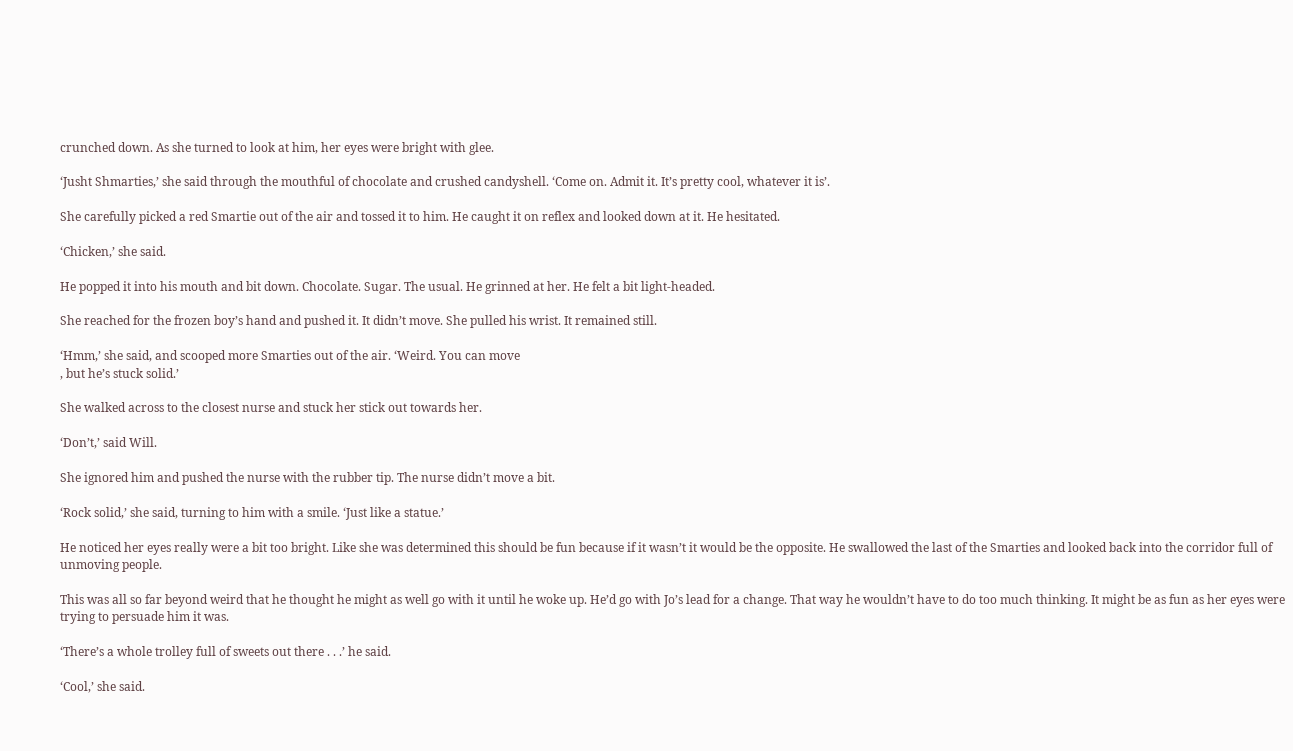crunched down. As she turned to look at him, her eyes were bright with glee.

‘Jusht Shmarties,’ she said through the mouthful of chocolate and crushed candyshell. ‘Come on. Admit it. It’s pretty cool, whatever it is’.

She carefully picked a red Smartie out of the air and tossed it to him. He caught it on reflex and looked down at it. He hesitated.

‘Chicken,’ she said.

He popped it into his mouth and bit down. Chocolate. Sugar. The usual. He grinned at her. He felt a bit light-headed.

She reached for the frozen boy’s hand and pushed it. It didn’t move. She pulled his wrist. It remained still.

‘Hmm,’ she said, and scooped more Smarties out of the air. ‘Weird. You can move
, but he’s stuck solid.’

She walked across to the closest nurse and stuck her stick out towards her.

‘Don’t,’ said Will.

She ignored him and pushed the nurse with the rubber tip. The nurse didn’t move a bit.

‘Rock solid,’ she said, turning to him with a smile. ‘Just like a statue.’

He noticed her eyes really were a bit too bright. Like she was determined this should be fun because if it wasn’t it would be the opposite. He swallowed the last of the Smarties and looked back into the corridor full of unmoving people.

This was all so far beyond weird that he thought he might as well go with it until he woke up. He’d go with Jo’s lead for a change. That way he wouldn’t have to do too much thinking. It might be as fun as her eyes were trying to persuade him it was.

‘There’s a whole trolley full of sweets out there . . .’ he said.

‘Cool,’ she said.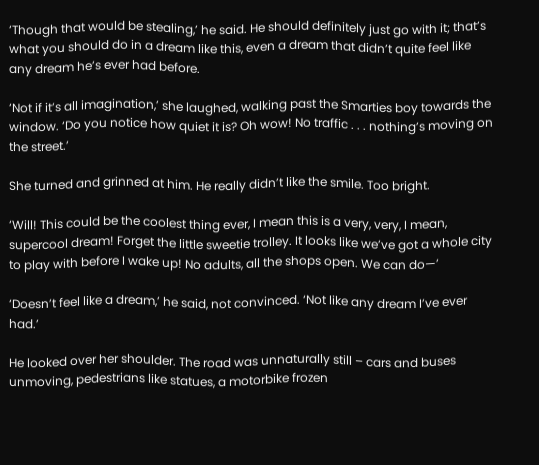‘Though that would be stealing,’ he said. He should definitely just go with it; that’s what you should do in a dream like this, even a dream that didn’t quite feel like any dream he’s ever had before.

‘Not if it’s all imagination,’ she laughed, walking past the Smarties boy towards the window. ‘Do you notice how quiet it is? Oh wow! No traffic . . . nothing’s moving on the street.’

She turned and grinned at him. He really didn’t like the smile. Too bright.

‘Will! This could be the coolest thing ever, I mean this is a very, very, I mean, supercool dream! Forget the little sweetie trolley. It looks like we’ve got a whole city to play with before I wake up! No adults, all the shops open. We can do—’

‘Doesn’t feel like a dream,’ he said, not convinced. ‘Not like any dream I’ve ever had.’

He looked over her shoulder. The road was unnaturally still – cars and buses unmoving, pedestrians like statues, a motorbike frozen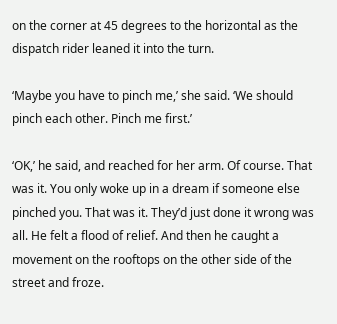on the corner at 45 degrees to the horizontal as the dispatch rider leaned it into the turn.

‘Maybe you have to pinch me,’ she said. ‘We should pinch each other. Pinch me first.’

‘OK,’ he said, and reached for her arm. Of course. That was it. You only woke up in a dream if someone else pinched you. That was it. They’d just done it wrong was all. He felt a flood of relief. And then he caught a movement on the rooftops on the other side of the street and froze.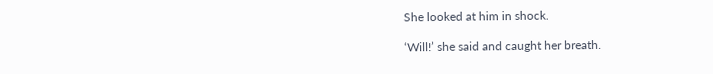She looked at him in shock.

‘Will!’ she said and caught her breath.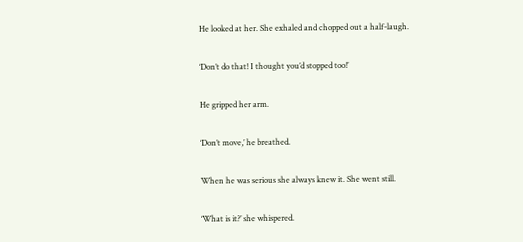He looked at her. She exhaled and chopped out a half-laugh.

‘Don’t do that! I thought you’d stopped too!’

He gripped her arm.

‘Don’t move,’ he breathed.

When he was serious she always knew it. She went still.

‘What is it?’ she whispered.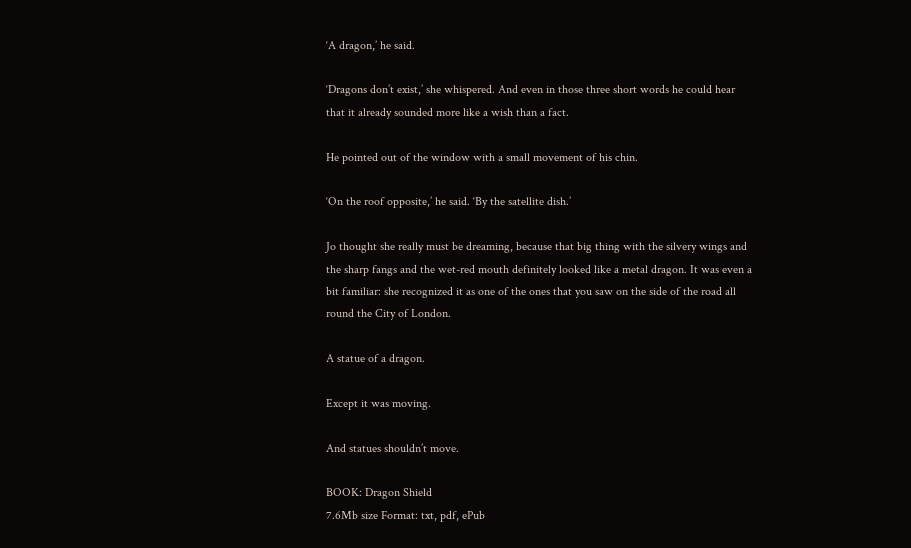‘A dragon,’ he said.

‘Dragons don’t exist,’ she whispered. And even in those three short words he could hear that it already sounded more like a wish than a fact.

He pointed out of the window with a small movement of his chin.

‘On the roof opposite,’ he said. ‘By the satellite dish.’

Jo thought she really must be dreaming, because that big thing with the silvery wings and the sharp fangs and the wet-red mouth definitely looked like a metal dragon. It was even a bit familiar: she recognized it as one of the ones that you saw on the side of the road all round the City of London.

A statue of a dragon.

Except it was moving.

And statues shouldn’t move.

BOOK: Dragon Shield
7.6Mb size Format: txt, pdf, ePub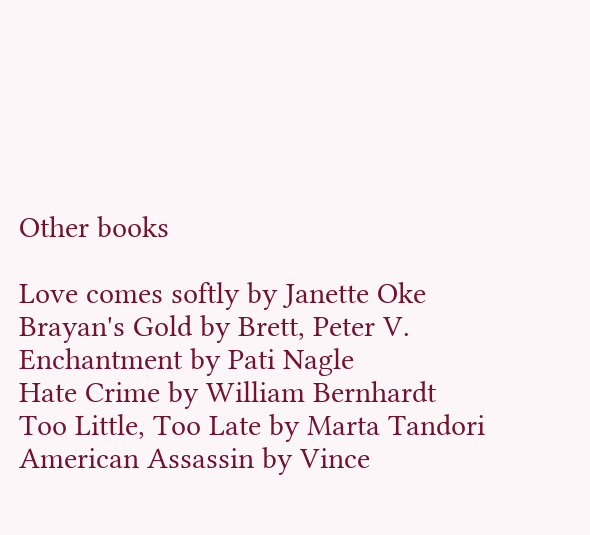Other books

Love comes softly by Janette Oke
Brayan's Gold by Brett, Peter V.
Enchantment by Pati Nagle
Hate Crime by William Bernhardt
Too Little, Too Late by Marta Tandori
American Assassin by Vince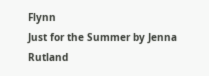Flynn
Just for the Summer by Jenna Rutland